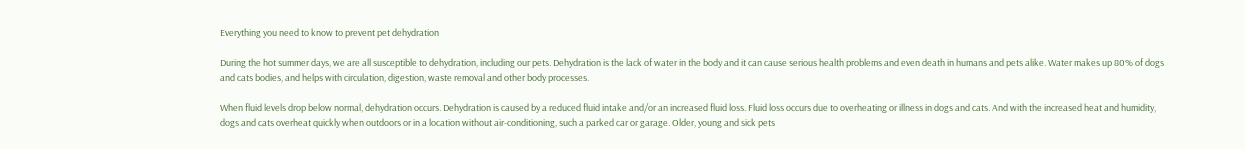Everything you need to know to prevent pet dehydration

During the hot summer days, we are all susceptible to dehydration, including our pets. Dehydration is the lack of water in the body and it can cause serious health problems and even death in humans and pets alike. Water makes up 80% of dogs and cats bodies, and helps with circulation, digestion, waste removal and other body processes.

When fluid levels drop below normal, dehydration occurs. Dehydration is caused by a reduced fluid intake and/or an increased fluid loss. Fluid loss occurs due to overheating or illness in dogs and cats. And with the increased heat and humidity, dogs and cats overheat quickly when outdoors or in a location without air-conditioning, such a parked car or garage. Older, young and sick pets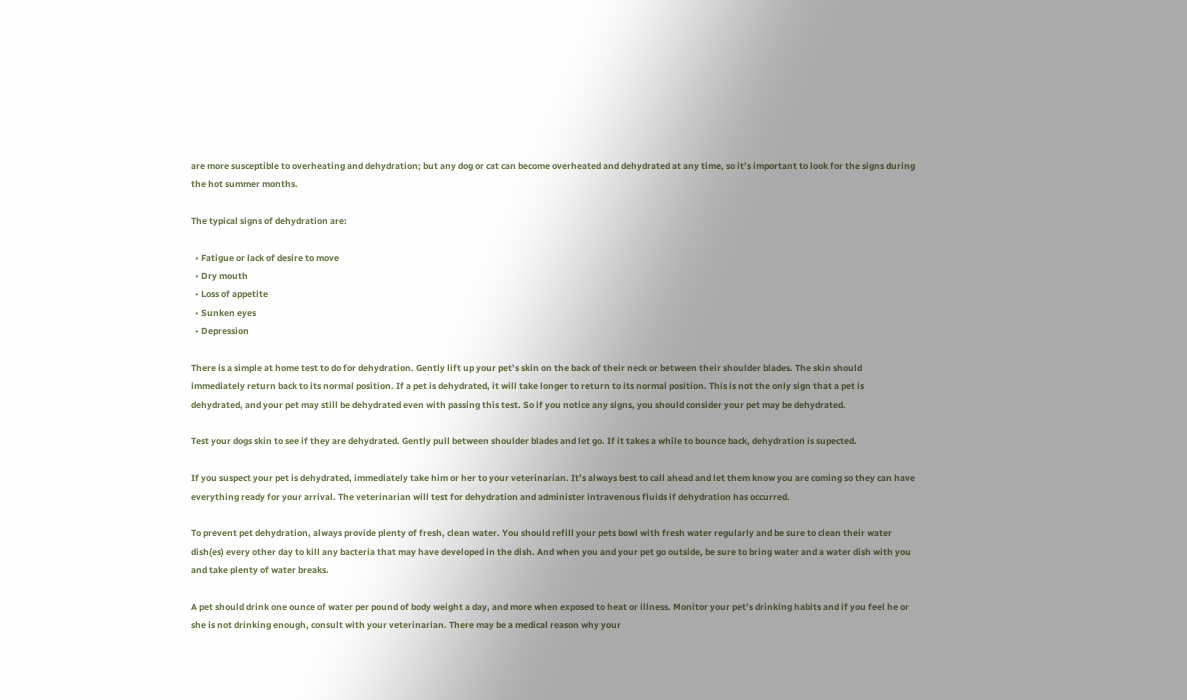are more susceptible to overheating and dehydration; but any dog or cat can become overheated and dehydrated at any time, so it’s important to look for the signs during the hot summer months.

The typical signs of dehydration are:

  • Fatigue or lack of desire to move
  • Dry mouth
  • Loss of appetite
  • Sunken eyes
  • Depression

There is a simple at home test to do for dehydration. Gently lift up your pet’s skin on the back of their neck or between their shoulder blades. The skin should immediately return back to its normal position. If a pet is dehydrated, it will take longer to return to its normal position. This is not the only sign that a pet is dehydrated, and your pet may still be dehydrated even with passing this test. So if you notice any signs, you should consider your pet may be dehydrated.

Test your dogs skin to see if they are dehydrated. Gently pull between shoulder blades and let go. If it takes a while to bounce back, dehydration is supected.

If you suspect your pet is dehydrated, immediately take him or her to your veterinarian. It’s always best to call ahead and let them know you are coming so they can have everything ready for your arrival. The veterinarian will test for dehydration and administer intravenous fluids if dehydration has occurred.

To prevent pet dehydration, always provide plenty of fresh, clean water. You should refill your pets bowl with fresh water regularly and be sure to clean their water dish(es) every other day to kill any bacteria that may have developed in the dish. And when you and your pet go outside, be sure to bring water and a water dish with you and take plenty of water breaks.

A pet should drink one ounce of water per pound of body weight a day, and more when exposed to heat or illness. Monitor your pet’s drinking habits and if you feel he or she is not drinking enough, consult with your veterinarian. There may be a medical reason why your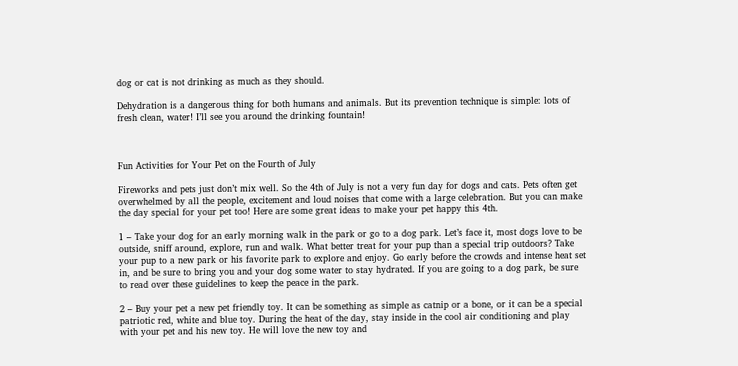dog or cat is not drinking as much as they should.

Dehydration is a dangerous thing for both humans and animals. But its prevention technique is simple: lots of fresh clean, water! I’ll see you around the drinking fountain!



Fun Activities for Your Pet on the Fourth of July

Fireworks and pets just don’t mix well. So the 4th of July is not a very fun day for dogs and cats. Pets often get overwhelmed by all the people, excitement and loud noises that come with a large celebration. But you can make the day special for your pet too! Here are some great ideas to make your pet happy this 4th.

1 – Take your dog for an early morning walk in the park or go to a dog park. Let’s face it, most dogs love to be outside, sniff around, explore, run and walk. What better treat for your pup than a special trip outdoors? Take your pup to a new park or his favorite park to explore and enjoy. Go early before the crowds and intense heat set in, and be sure to bring you and your dog some water to stay hydrated. If you are going to a dog park, be sure to read over these guidelines to keep the peace in the park.

2 – Buy your pet a new pet friendly toy. It can be something as simple as catnip or a bone, or it can be a special patriotic red, white and blue toy. During the heat of the day, stay inside in the cool air conditioning and play with your pet and his new toy. He will love the new toy and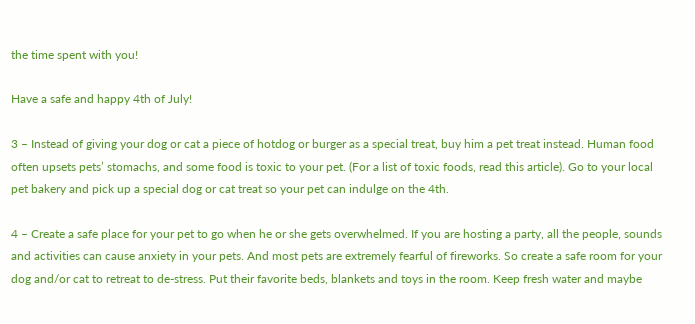the time spent with you!

Have a safe and happy 4th of July!

3 – Instead of giving your dog or cat a piece of hotdog or burger as a special treat, buy him a pet treat instead. Human food often upsets pets’ stomachs, and some food is toxic to your pet. (For a list of toxic foods, read this article). Go to your local pet bakery and pick up a special dog or cat treat so your pet can indulge on the 4th.

4 – Create a safe place for your pet to go when he or she gets overwhelmed. If you are hosting a party, all the people, sounds and activities can cause anxiety in your pets. And most pets are extremely fearful of fireworks. So create a safe room for your dog and/or cat to retreat to de-stress. Put their favorite beds, blankets and toys in the room. Keep fresh water and maybe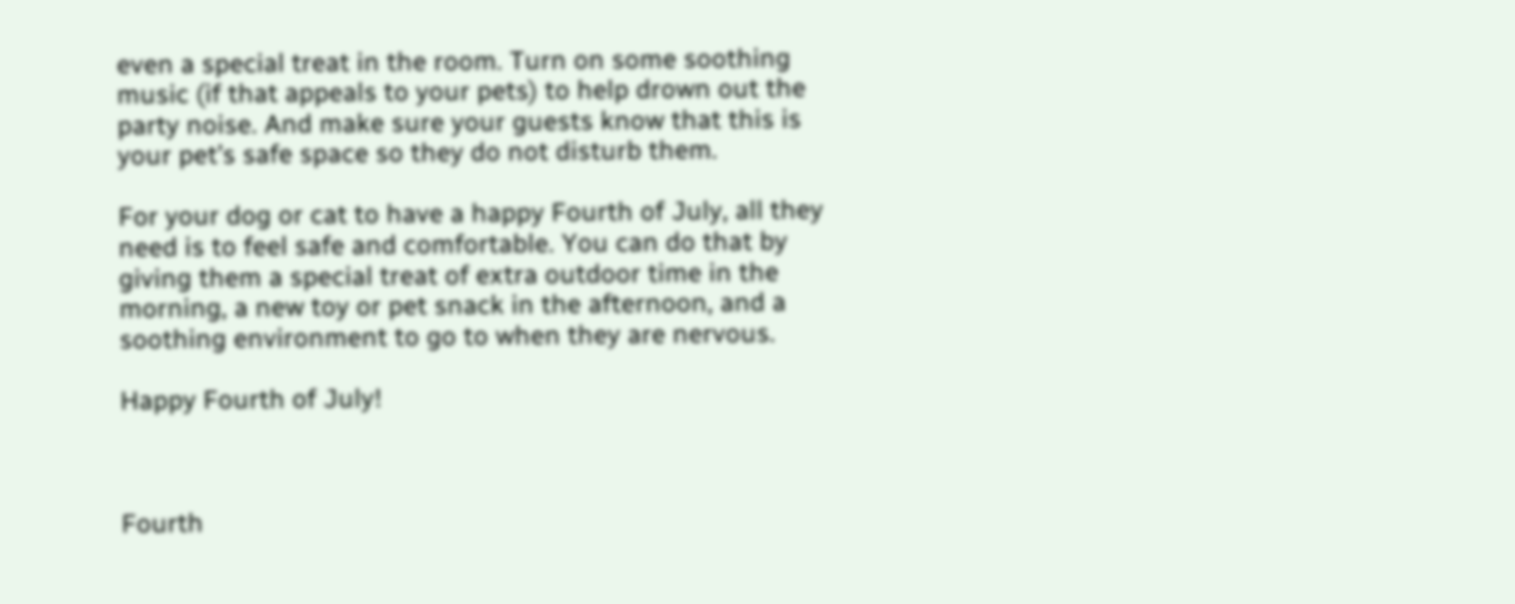even a special treat in the room. Turn on some soothing music (if that appeals to your pets) to help drown out the party noise. And make sure your guests know that this is your pet’s safe space so they do not disturb them.

For your dog or cat to have a happy Fourth of July, all they need is to feel safe and comfortable. You can do that by giving them a special treat of extra outdoor time in the morning, a new toy or pet snack in the afternoon, and a soothing environment to go to when they are nervous.

Happy Fourth of July!



Fourth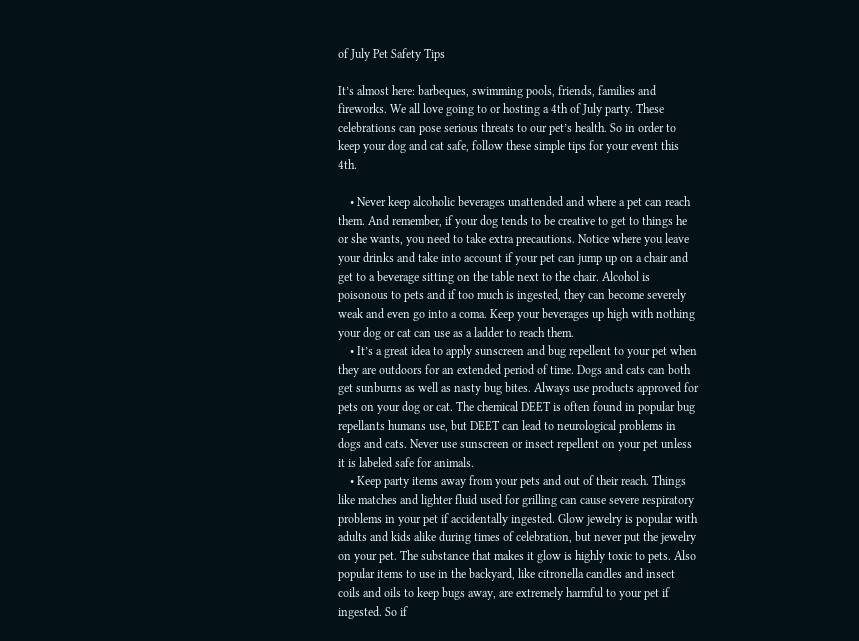of July Pet Safety Tips

It’s almost here: barbeques, swimming pools, friends, families and fireworks. We all love going to or hosting a 4th of July party. These celebrations can pose serious threats to our pet’s health. So in order to keep your dog and cat safe, follow these simple tips for your event this 4th.

    • Never keep alcoholic beverages unattended and where a pet can reach them. And remember, if your dog tends to be creative to get to things he or she wants, you need to take extra precautions. Notice where you leave your drinks and take into account if your pet can jump up on a chair and get to a beverage sitting on the table next to the chair. Alcohol is poisonous to pets and if too much is ingested, they can become severely weak and even go into a coma. Keep your beverages up high with nothing your dog or cat can use as a ladder to reach them.
    • It’s a great idea to apply sunscreen and bug repellent to your pet when they are outdoors for an extended period of time. Dogs and cats can both get sunburns as well as nasty bug bites. Always use products approved for pets on your dog or cat. The chemical DEET is often found in popular bug repellants humans use, but DEET can lead to neurological problems in dogs and cats. Never use sunscreen or insect repellent on your pet unless it is labeled safe for animals.
    • Keep party items away from your pets and out of their reach. Things like matches and lighter fluid used for grilling can cause severe respiratory problems in your pet if accidentally ingested. Glow jewelry is popular with adults and kids alike during times of celebration, but never put the jewelry on your pet. The substance that makes it glow is highly toxic to pets. Also popular items to use in the backyard, like citronella candles and insect coils and oils to keep bugs away, are extremely harmful to your pet if ingested. So if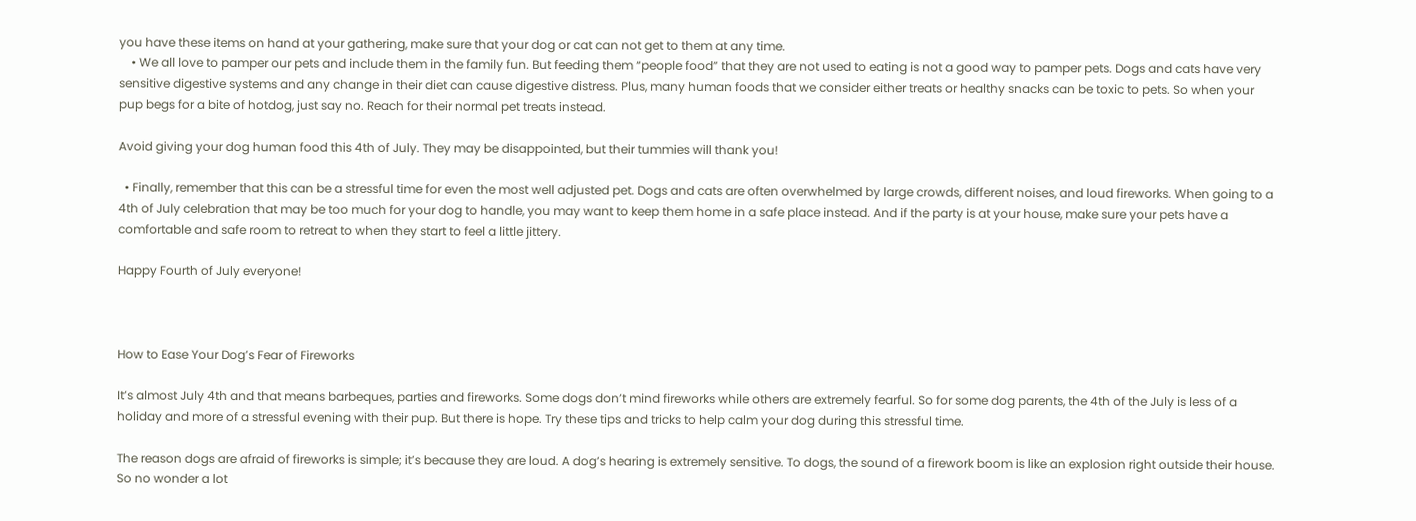you have these items on hand at your gathering, make sure that your dog or cat can not get to them at any time.
    • We all love to pamper our pets and include them in the family fun. But feeding them “people food” that they are not used to eating is not a good way to pamper pets. Dogs and cats have very sensitive digestive systems and any change in their diet can cause digestive distress. Plus, many human foods that we consider either treats or healthy snacks can be toxic to pets. So when your pup begs for a bite of hotdog, just say no. Reach for their normal pet treats instead.

Avoid giving your dog human food this 4th of July. They may be disappointed, but their tummies will thank you!

  • Finally, remember that this can be a stressful time for even the most well adjusted pet. Dogs and cats are often overwhelmed by large crowds, different noises, and loud fireworks. When going to a 4th of July celebration that may be too much for your dog to handle, you may want to keep them home in a safe place instead. And if the party is at your house, make sure your pets have a comfortable and safe room to retreat to when they start to feel a little jittery.

Happy Fourth of July everyone!



How to Ease Your Dog’s Fear of Fireworks

It’s almost July 4th and that means barbeques, parties and fireworks. Some dogs don’t mind fireworks while others are extremely fearful. So for some dog parents, the 4th of the July is less of a holiday and more of a stressful evening with their pup. But there is hope. Try these tips and tricks to help calm your dog during this stressful time.

The reason dogs are afraid of fireworks is simple; it’s because they are loud. A dog’s hearing is extremely sensitive. To dogs, the sound of a firework boom is like an explosion right outside their house. So no wonder a lot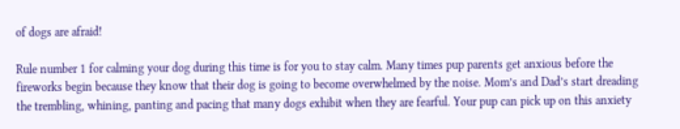of dogs are afraid!

Rule number 1 for calming your dog during this time is for you to stay calm. Many times pup parents get anxious before the fireworks begin because they know that their dog is going to become overwhelmed by the noise. Mom’s and Dad’s start dreading the trembling, whining, panting and pacing that many dogs exhibit when they are fearful. Your pup can pick up on this anxiety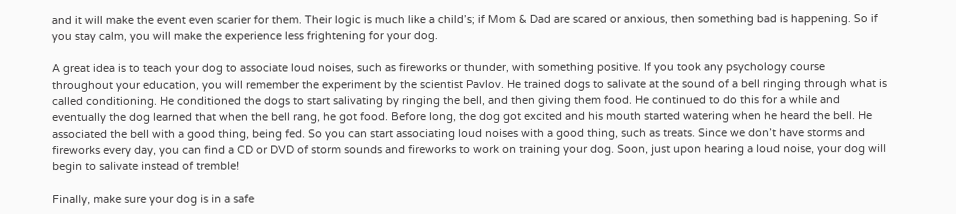and it will make the event even scarier for them. Their logic is much like a child’s; if Mom & Dad are scared or anxious, then something bad is happening. So if you stay calm, you will make the experience less frightening for your dog.

A great idea is to teach your dog to associate loud noises, such as fireworks or thunder, with something positive. If you took any psychology course throughout your education, you will remember the experiment by the scientist Pavlov. He trained dogs to salivate at the sound of a bell ringing through what is called conditioning. He conditioned the dogs to start salivating by ringing the bell, and then giving them food. He continued to do this for a while and eventually the dog learned that when the bell rang, he got food. Before long, the dog got excited and his mouth started watering when he heard the bell. He associated the bell with a good thing, being fed. So you can start associating loud noises with a good thing, such as treats. Since we don’t have storms and fireworks every day, you can find a CD or DVD of storm sounds and fireworks to work on training your dog. Soon, just upon hearing a loud noise, your dog will begin to salivate instead of tremble!

Finally, make sure your dog is in a safe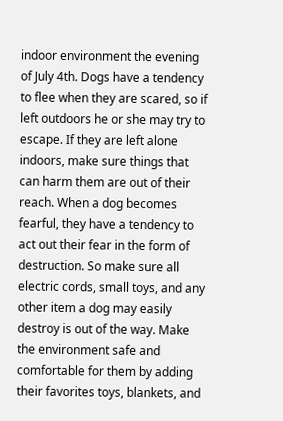indoor environment the evening of July 4th. Dogs have a tendency to flee when they are scared, so if left outdoors he or she may try to escape. If they are left alone indoors, make sure things that can harm them are out of their reach. When a dog becomes fearful, they have a tendency to act out their fear in the form of destruction. So make sure all electric cords, small toys, and any other item a dog may easily destroy is out of the way. Make the environment safe and comfortable for them by adding their favorites toys, blankets, and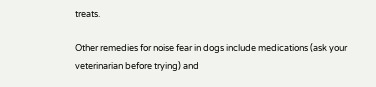treats.

Other remedies for noise fear in dogs include medications (ask your veterinarian before trying) and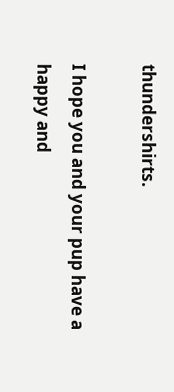thundershirts.

I hope you and your pup have a happy and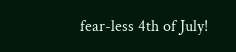fear-less 4th of July!